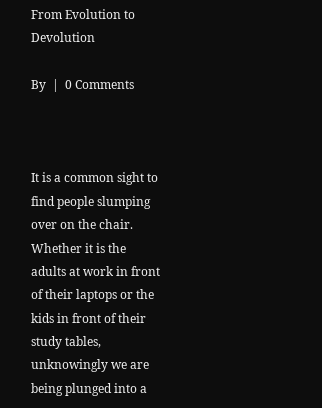From Evolution to Devolution

By  |  0 Comments



It is a common sight to find people slumping over on the chair. Whether it is the adults at work in front of their laptops or the kids in front of their study tables, unknowingly we are being plunged into a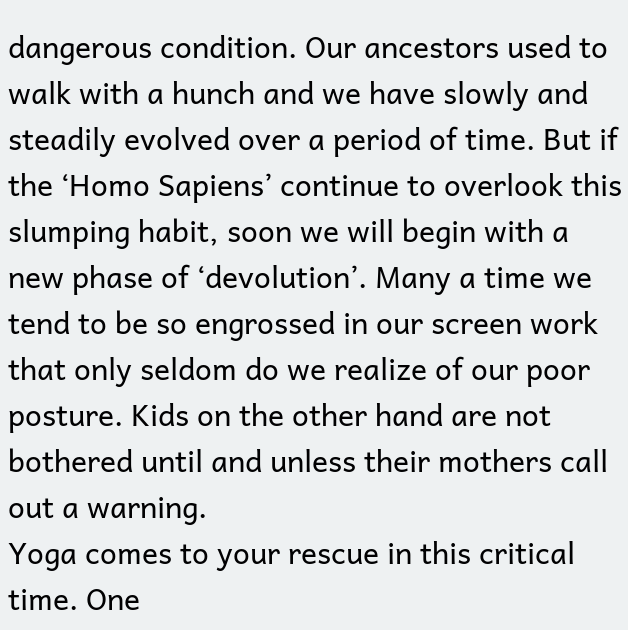dangerous condition. Our ancestors used to walk with a hunch and we have slowly and steadily evolved over a period of time. But if the ‘Homo Sapiens’ continue to overlook this slumping habit, soon we will begin with a new phase of ‘devolution’. Many a time we tend to be so engrossed in our screen work that only seldom do we realize of our poor posture. Kids on the other hand are not bothered until and unless their mothers call out a warning.
Yoga comes to your rescue in this critical time. One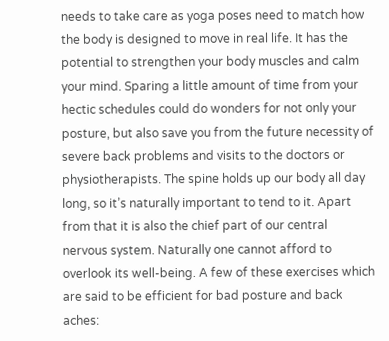needs to take care as yoga poses need to match how the body is designed to move in real life. It has the potential to strengthen your body muscles and calm your mind. Sparing a little amount of time from your hectic schedules could do wonders for not only your posture, but also save you from the future necessity of severe back problems and visits to the doctors or physiotherapists. The spine holds up our body all day long, so it’s naturally important to tend to it. Apart from that it is also the chief part of our central nervous system. Naturally one cannot afford to overlook its well-being. A few of these exercises which are said to be efficient for bad posture and back aches: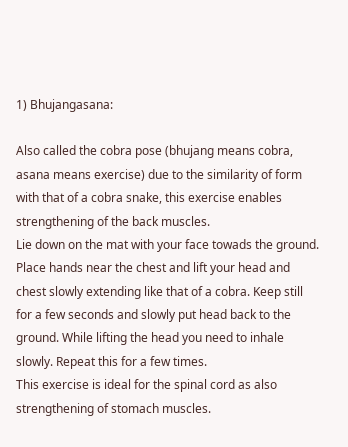1) Bhujangasana:

Also called the cobra pose (bhujang means cobra, asana means exercise) due to the similarity of form with that of a cobra snake, this exercise enables strengthening of the back muscles.
Lie down on the mat with your face towads the ground. Place hands near the chest and lift your head and chest slowly extending like that of a cobra. Keep still for a few seconds and slowly put head back to the ground. While lifting the head you need to inhale slowly. Repeat this for a few times.
This exercise is ideal for the spinal cord as also strengthening of stomach muscles.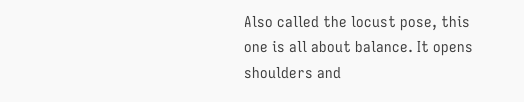Also called the locust pose, this one is all about balance. It opens shoulders and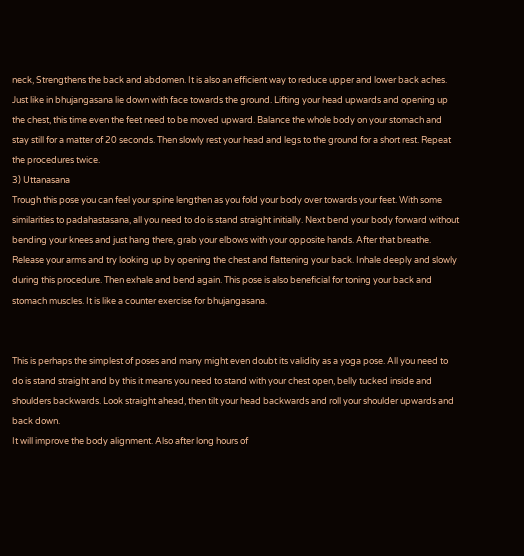neck, Strengthens the back and abdomen. It is also an efficient way to reduce upper and lower back aches. Just like in bhujangasana lie down with face towards the ground. Lifting your head upwards and opening up the chest, this time even the feet need to be moved upward. Balance the whole body on your stomach and stay still for a matter of 20 seconds. Then slowly rest your head and legs to the ground for a short rest. Repeat the procedures twice.
3) Uttanasana
Trough this pose you can feel your spine lengthen as you fold your body over towards your feet. With some similarities to padahastasana, all you need to do is stand straight initially. Next bend your body forward without bending your knees and just hang there, grab your elbows with your opposite hands. After that breathe. Release your arms and try looking up by opening the chest and flattening your back. Inhale deeply and slowly during this procedure. Then exhale and bend again. This pose is also beneficial for toning your back and stomach muscles. It is like a counter exercise for bhujangasana.


This is perhaps the simplest of poses and many might even doubt its validity as a yoga pose. All you need to do is stand straight and by this it means you need to stand with your chest open, belly tucked inside and shoulders backwards. Look straight ahead, then tilt your head backwards and roll your shoulder upwards and back down.
It will improve the body alignment. Also after long hours of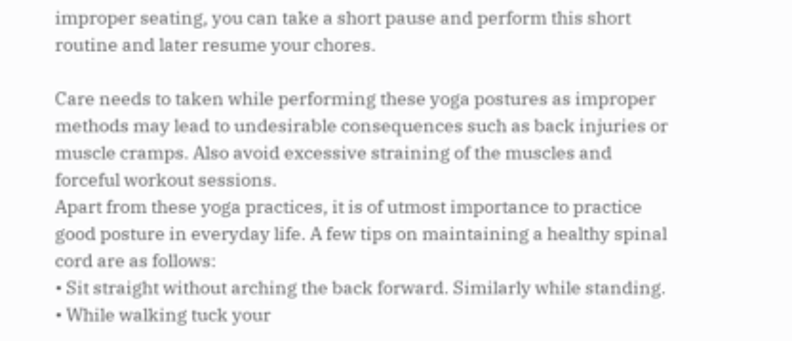improper seating, you can take a short pause and perform this short routine and later resume your chores.

Care needs to taken while performing these yoga postures as improper methods may lead to undesirable consequences such as back injuries or muscle cramps. Also avoid excessive straining of the muscles and forceful workout sessions.
Apart from these yoga practices, it is of utmost importance to practice good posture in everyday life. A few tips on maintaining a healthy spinal cord are as follows:
• Sit straight without arching the back forward. Similarly while standing.
• While walking tuck your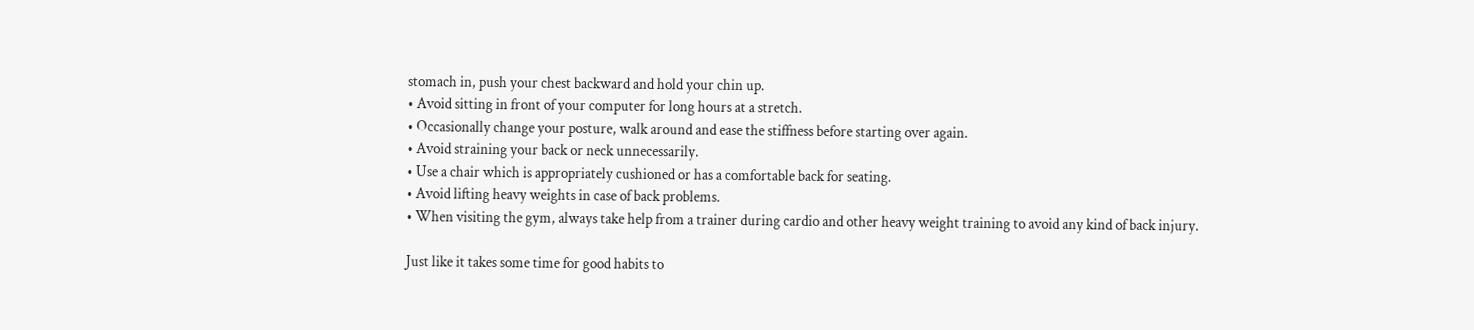stomach in, push your chest backward and hold your chin up.
• Avoid sitting in front of your computer for long hours at a stretch.
• Occasionally change your posture, walk around and ease the stiffness before starting over again.
• Avoid straining your back or neck unnecessarily.
• Use a chair which is appropriately cushioned or has a comfortable back for seating.
• Avoid lifting heavy weights in case of back problems.
• When visiting the gym, always take help from a trainer during cardio and other heavy weight training to avoid any kind of back injury.

Just like it takes some time for good habits to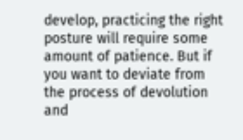develop, practicing the right posture will require some amount of patience. But if you want to deviate from the process of devolution and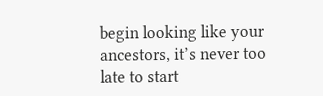begin looking like your ancestors, it’s never too late to start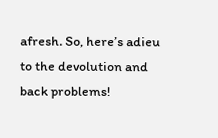afresh. So, here’s adieu to the devolution and back problems!